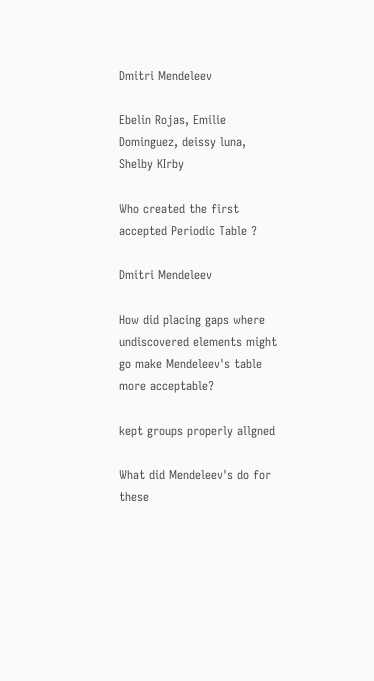Dmitri Mendeleev

Ebelin Rojas, Emilie Dominguez, deissy luna, Shelby KIrby

Who created the first accepted Periodic Table ?

Dmitri Mendeleev

How did placing gaps where undiscovered elements might go make Mendeleev's table more acceptable?

kept groups properly allgned

What did Mendeleev's do for these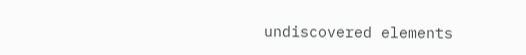undiscovered elements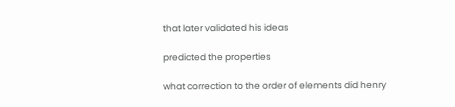that later validated his ideas

predicted the properties

what correction to the order of elements did henry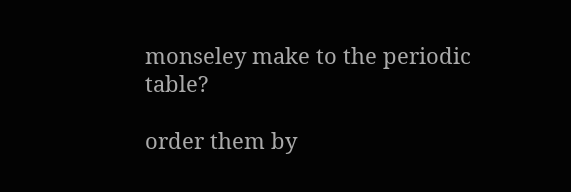monseley make to the periodic table?

order them by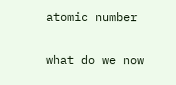atomic number

what do we now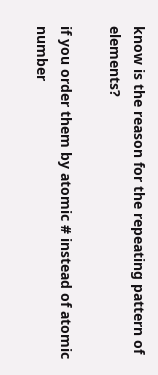know is the reason for the repeating pattern of elements?

if you order them by atomic # instead of atomic number